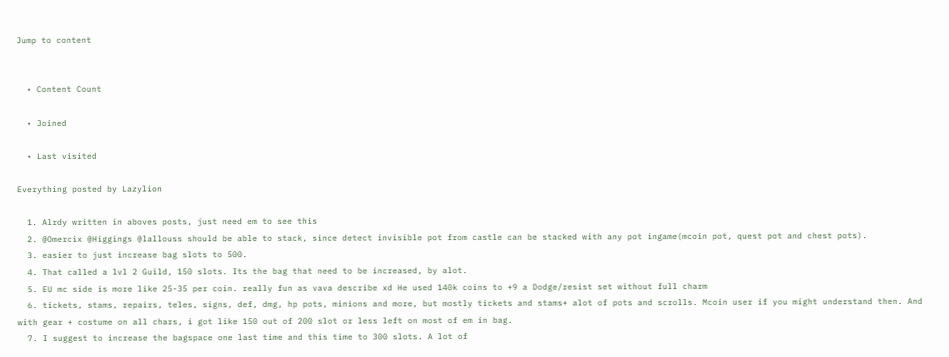Jump to content


  • Content Count

  • Joined

  • Last visited

Everything posted by Lazylion

  1. Alrdy written in aboves posts, just need em to see this
  2. @Omercix @Higgings @lallouss should be able to stack, since detect invisible pot from castle can be stacked with any pot ingame(mcoin pot, quest pot and chest pots).
  3. easier to just increase bag slots to 500.
  4. That called a lvl 2 Guild, 150 slots. Its the bag that need to be increased, by alot.
  5. EU mc side is more like 25-35 per coin. really fun as vava describe xd He used 140k coins to +9 a Dodge/resist set without full charm
  6. tickets, stams, repairs, teles, signs, def, dmg, hp pots, minions and more, but mostly tickets and stams+ alot of pots and scrolls. Mcoin user if you might understand then. And with gear + costume on all chars, i got like 150 out of 200 slot or less left on most of em in bag.
  7. I suggest to increase the bagspace one last time and this time to 300 slots. A lot of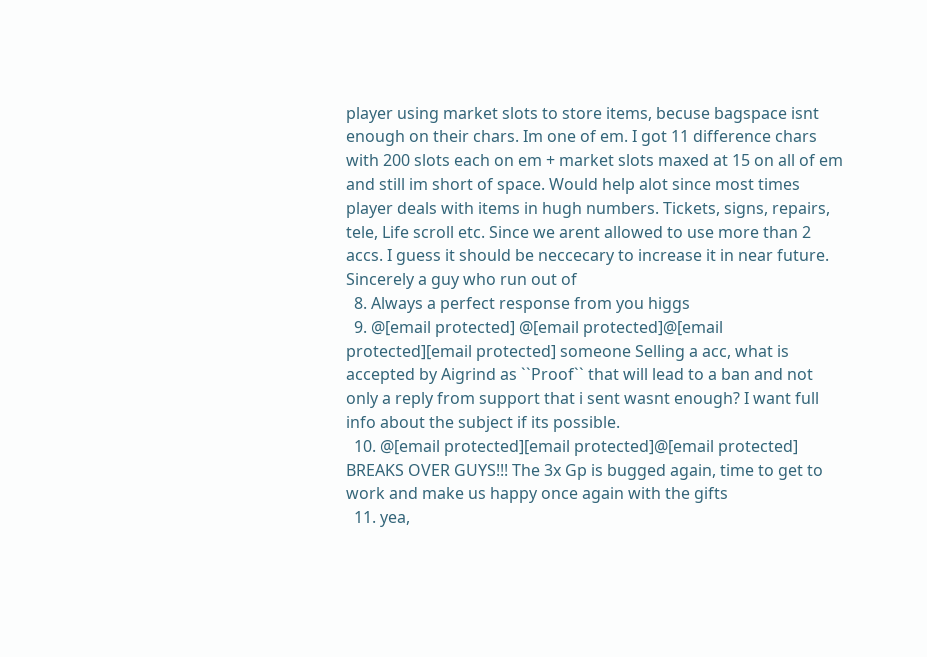player using market slots to store items, becuse bagspace isnt enough on their chars. Im one of em. I got 11 difference chars with 200 slots each on em + market slots maxed at 15 on all of em and still im short of space. Would help alot since most times player deals with items in hugh numbers. Tickets, signs, repairs, tele, Life scroll etc. Since we arent allowed to use more than 2 accs. I guess it should be neccecary to increase it in near future. Sincerely a guy who run out of
  8. Always a perfect response from you higgs
  9. @[email protected] @[email protected]@[email protected][email protected] someone Selling a acc, what is accepted by Aigrind as ``Proof`` that will lead to a ban and not only a reply from support that i sent wasnt enough? I want full info about the subject if its possible.
  10. @[email protected][email protected]@[email protected] BREAKS OVER GUYS!!! The 3x Gp is bugged again, time to get to work and make us happy once again with the gifts
  11. yea,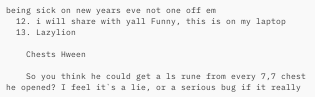being sick on new years eve not one off em
  12. i will share with yall Funny, this is on my laptop
  13. Lazylion

    Chests Hween

    So you think he could get a ls rune from every 7,7 chest he opened? I feel it`s a lie, or a serious bug if it really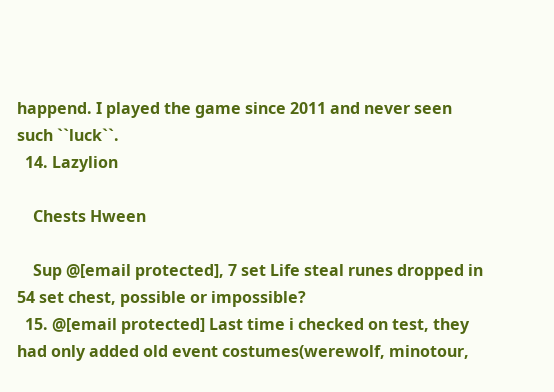happend. I played the game since 2011 and never seen such ``luck``.
  14. Lazylion

    Chests Hween

    Sup @[email protected], 7 set Life steal runes dropped in 54 set chest, possible or impossible?
  15. @[email protected] Last time i checked on test, they had only added old event costumes(werewolf, minotour,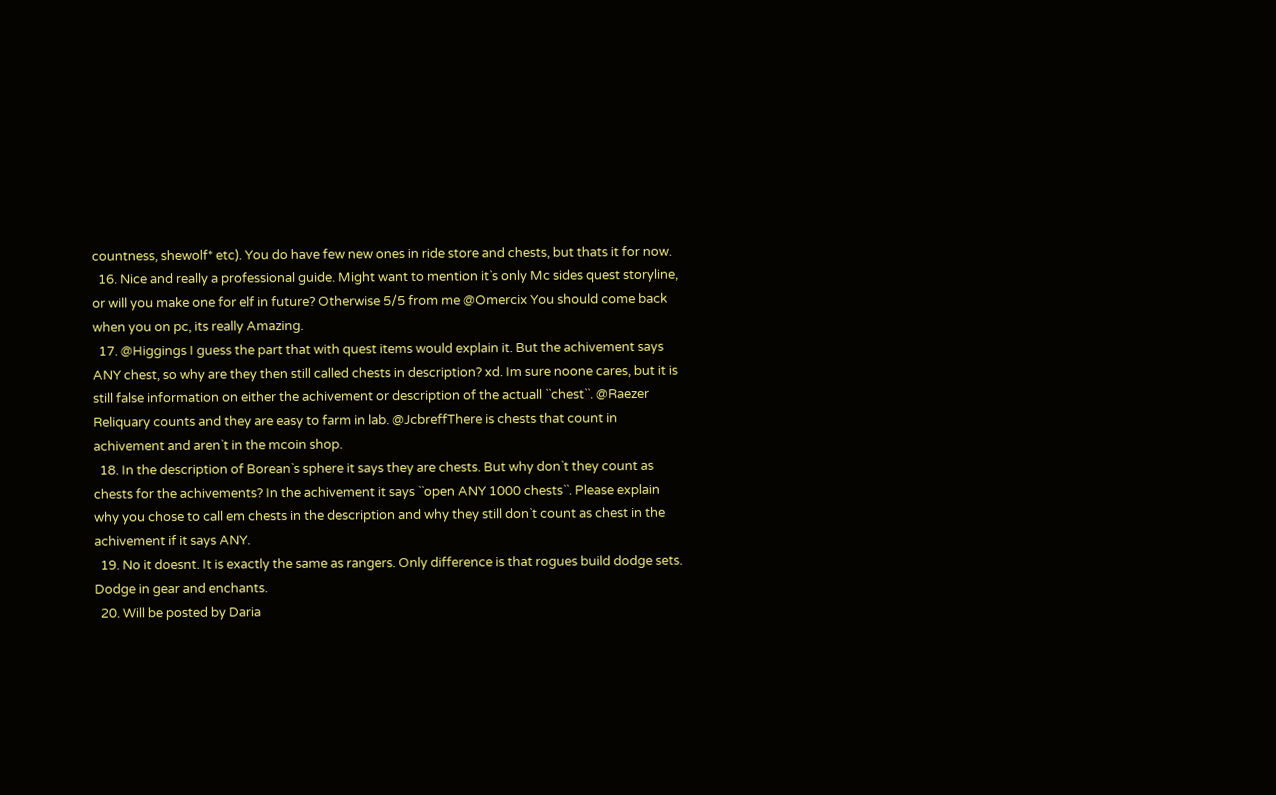countness, shewolf* etc). You do have few new ones in ride store and chests, but thats it for now.
  16. Nice and really a professional guide. Might want to mention it`s only Mc sides quest storyline, or will you make one for elf in future? Otherwise 5/5 from me @Omercix You should come back when you on pc, its really Amazing.
  17. @Higgings I guess the part that with quest items would explain it. But the achivement says ANY chest, so why are they then still called chests in description? xd. Im sure noone cares, but it is still false information on either the achivement or description of the actuall ``chest``. @Raezer Reliquary counts and they are easy to farm in lab. @JcbreffThere is chests that count in achivement and aren`t in the mcoin shop.
  18. In the description of Borean`s sphere it says they are chests. But why don`t they count as chests for the achivements? In the achivement it says ``open ANY 1000 chests``. Please explain why you chose to call em chests in the description and why they still don`t count as chest in the achivement if it says ANY.
  19. No it doesnt. It is exactly the same as rangers. Only difference is that rogues build dodge sets. Dodge in gear and enchants.
  20. Will be posted by Daria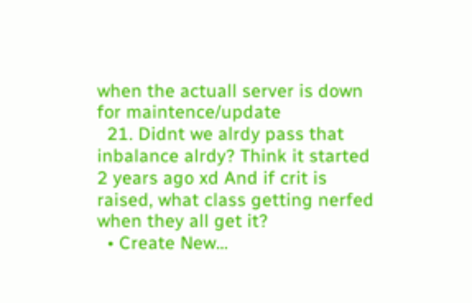when the actuall server is down for maintence/update
  21. Didnt we alrdy pass that inbalance alrdy? Think it started 2 years ago xd And if crit is raised, what class getting nerfed when they all get it?
  • Create New...